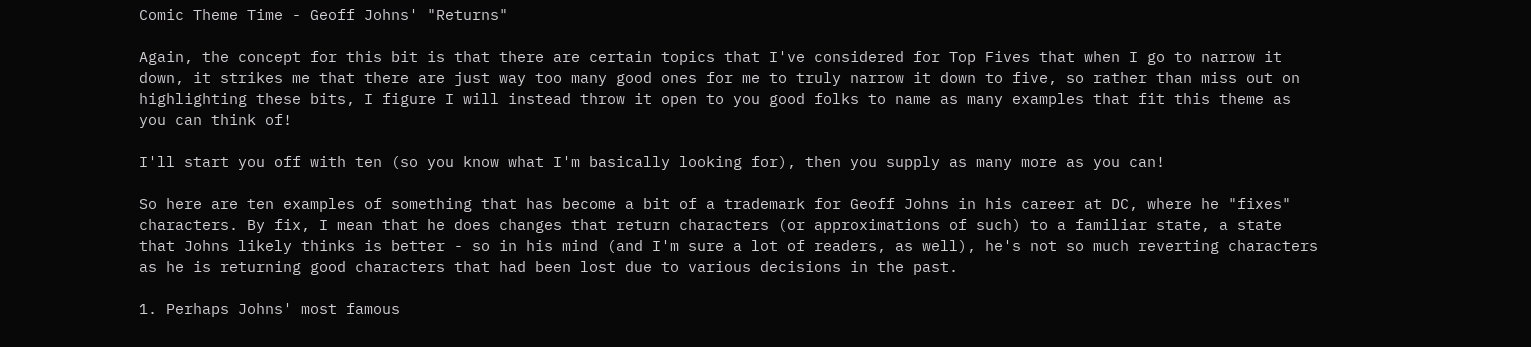Comic Theme Time - Geoff Johns' "Returns"

Again, the concept for this bit is that there are certain topics that I've considered for Top Fives that when I go to narrow it down, it strikes me that there are just way too many good ones for me to truly narrow it down to five, so rather than miss out on highlighting these bits, I figure I will instead throw it open to you good folks to name as many examples that fit this theme as you can think of!

I'll start you off with ten (so you know what I'm basically looking for), then you supply as many more as you can!

So here are ten examples of something that has become a bit of a trademark for Geoff Johns in his career at DC, where he "fixes" characters. By fix, I mean that he does changes that return characters (or approximations of such) to a familiar state, a state that Johns likely thinks is better - so in his mind (and I'm sure a lot of readers, as well), he's not so much reverting characters as he is returning good characters that had been lost due to various decisions in the past.

1. Perhaps Johns' most famous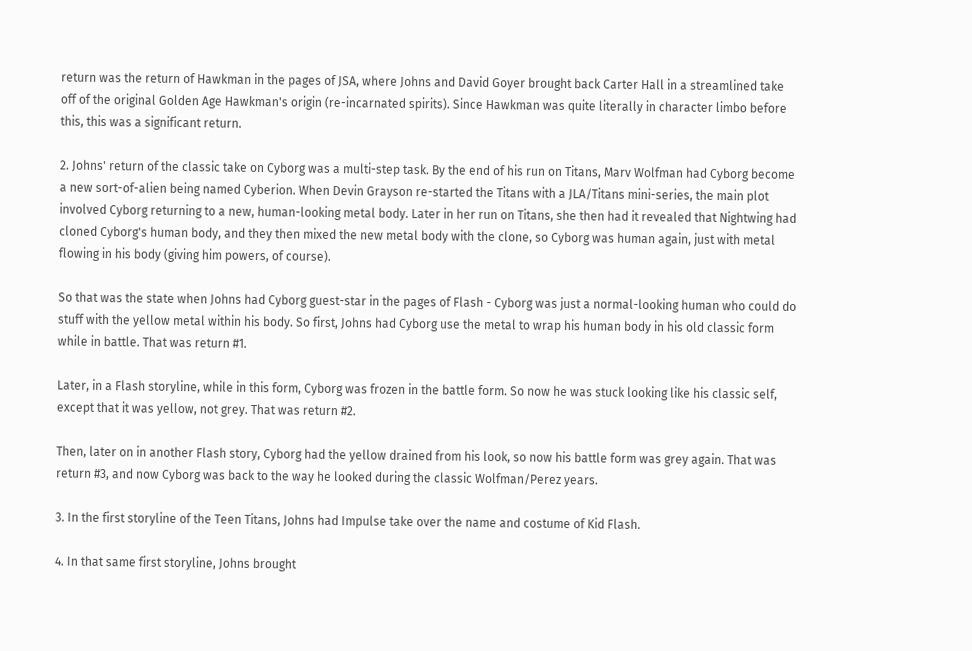return was the return of Hawkman in the pages of JSA, where Johns and David Goyer brought back Carter Hall in a streamlined take off of the original Golden Age Hawkman's origin (re-incarnated spirits). Since Hawkman was quite literally in character limbo before this, this was a significant return.

2. Johns' return of the classic take on Cyborg was a multi-step task. By the end of his run on Titans, Marv Wolfman had Cyborg become a new sort-of-alien being named Cyberion. When Devin Grayson re-started the Titans with a JLA/Titans mini-series, the main plot involved Cyborg returning to a new, human-looking metal body. Later in her run on Titans, she then had it revealed that Nightwing had cloned Cyborg's human body, and they then mixed the new metal body with the clone, so Cyborg was human again, just with metal flowing in his body (giving him powers, of course).

So that was the state when Johns had Cyborg guest-star in the pages of Flash - Cyborg was just a normal-looking human who could do stuff with the yellow metal within his body. So first, Johns had Cyborg use the metal to wrap his human body in his old classic form while in battle. That was return #1.

Later, in a Flash storyline, while in this form, Cyborg was frozen in the battle form. So now he was stuck looking like his classic self, except that it was yellow, not grey. That was return #2.

Then, later on in another Flash story, Cyborg had the yellow drained from his look, so now his battle form was grey again. That was return #3, and now Cyborg was back to the way he looked during the classic Wolfman/Perez years.

3. In the first storyline of the Teen Titans, Johns had Impulse take over the name and costume of Kid Flash.

4. In that same first storyline, Johns brought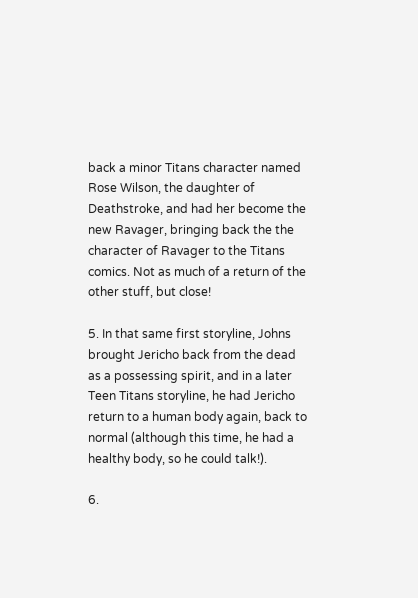back a minor Titans character named Rose Wilson, the daughter of Deathstroke, and had her become the new Ravager, bringing back the the character of Ravager to the Titans comics. Not as much of a return of the other stuff, but close!

5. In that same first storyline, Johns brought Jericho back from the dead as a possessing spirit, and in a later Teen Titans storyline, he had Jericho return to a human body again, back to normal (although this time, he had a healthy body, so he could talk!).

6.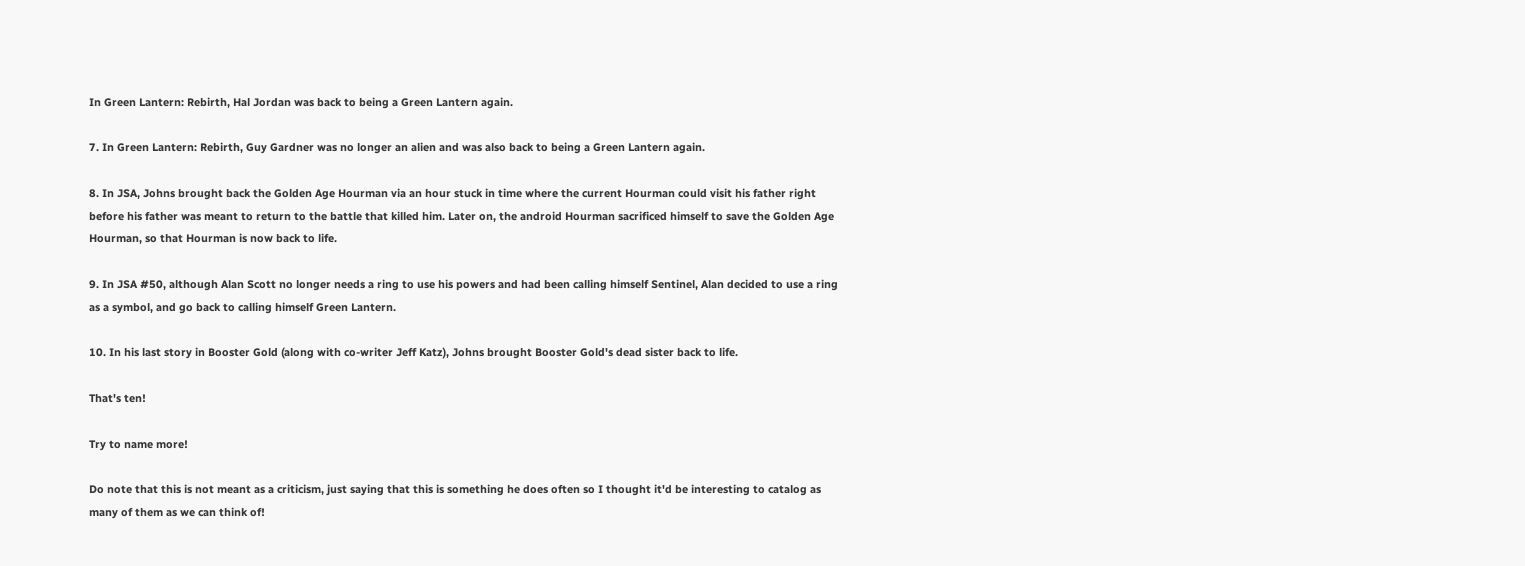In Green Lantern: Rebirth, Hal Jordan was back to being a Green Lantern again.

7. In Green Lantern: Rebirth, Guy Gardner was no longer an alien and was also back to being a Green Lantern again.

8. In JSA, Johns brought back the Golden Age Hourman via an hour stuck in time where the current Hourman could visit his father right before his father was meant to return to the battle that killed him. Later on, the android Hourman sacrificed himself to save the Golden Age Hourman, so that Hourman is now back to life.

9. In JSA #50, although Alan Scott no longer needs a ring to use his powers and had been calling himself Sentinel, Alan decided to use a ring as a symbol, and go back to calling himself Green Lantern.

10. In his last story in Booster Gold (along with co-writer Jeff Katz), Johns brought Booster Gold's dead sister back to life.

That's ten!

Try to name more!

Do note that this is not meant as a criticism, just saying that this is something he does often so I thought it'd be interesting to catalog as many of them as we can think of!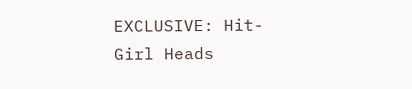EXCLUSIVE: Hit-Girl Heads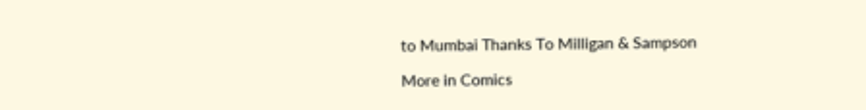to Mumbai Thanks To Milligan & Sampson

More in Comics